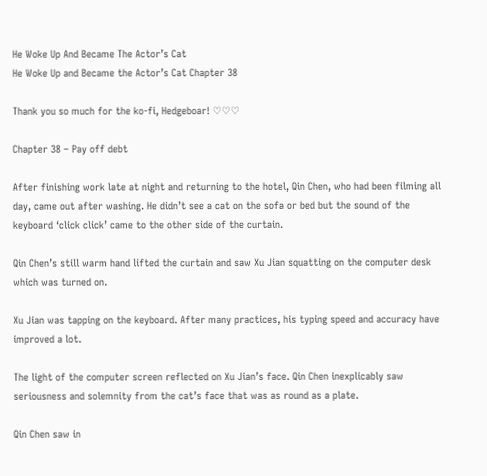He Woke Up And Became The Actor’s Cat
He Woke Up and Became the Actor’s Cat Chapter 38

Thank you so much for the ko-fi, Hedgeboar! ♡♡♡

Chapter 38 – Pay off debt

After finishing work late at night and returning to the hotel, Qin Chen, who had been filming all day, came out after washing. He didn’t see a cat on the sofa or bed but the sound of the keyboard ‘click click’ came to the other side of the curtain.

Qin Chen’s still warm hand lifted the curtain and saw Xu Jian squatting on the computer desk which was turned on.

Xu Jian was tapping on the keyboard. After many practices, his typing speed and accuracy have improved a lot.

The light of the computer screen reflected on Xu Jian’s face. Qin Chen inexplicably saw seriousness and solemnity from the cat’s face that was as round as a plate.

Qin Chen saw in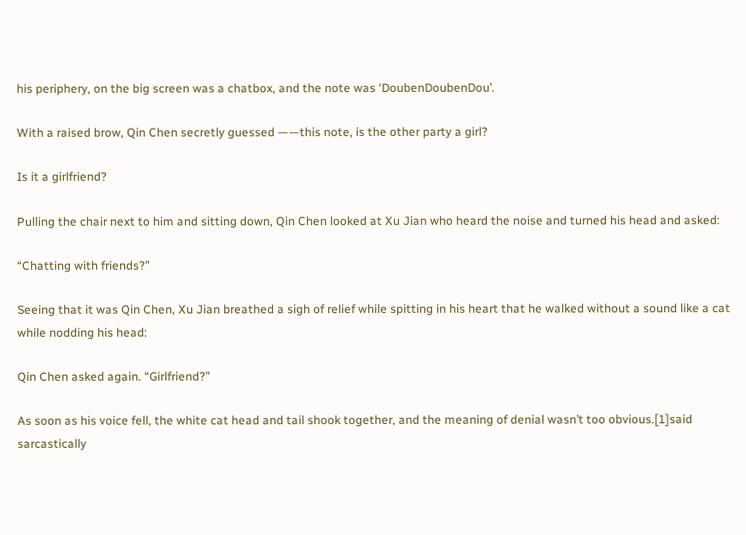his periphery, on the big screen was a chatbox, and the note was ‘DoubenDoubenDou’.

With a raised brow, Qin Chen secretly guessed ——this note, is the other party a girl?

Is it a girlfriend?

Pulling the chair next to him and sitting down, Qin Chen looked at Xu Jian who heard the noise and turned his head and asked:

“Chatting with friends?”

Seeing that it was Qin Chen, Xu Jian breathed a sigh of relief while spitting in his heart that he walked without a sound like a cat while nodding his head:

Qin Chen asked again. “Girlfriend?”

As soon as his voice fell, the white cat head and tail shook together, and the meaning of denial wasn’t too obvious.[1]said sarcastically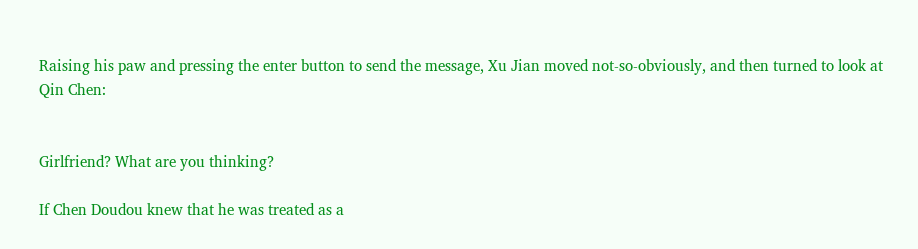Raising his paw and pressing the enter button to send the message, Xu Jian moved not-so-obviously, and then turned to look at Qin Chen:


Girlfriend? What are you thinking?

If Chen Doudou knew that he was treated as a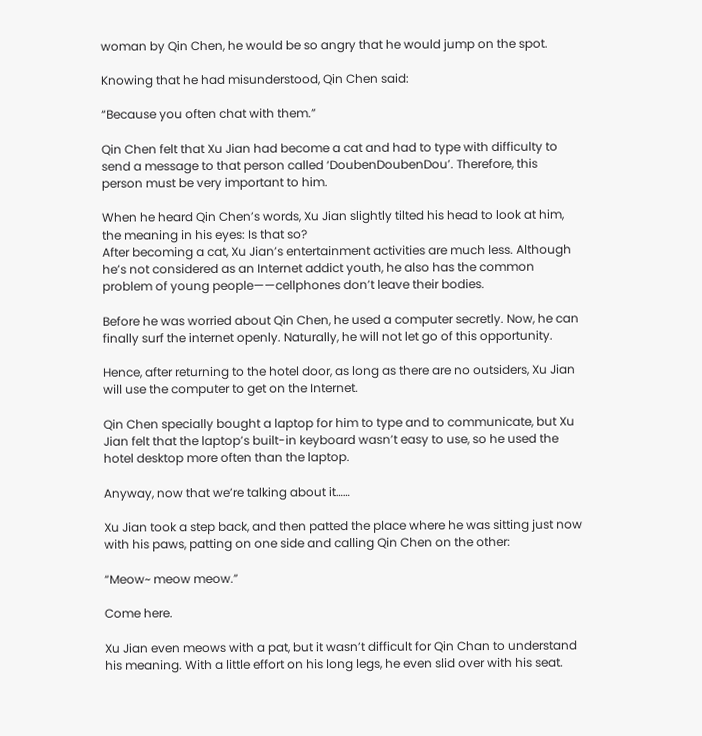woman by Qin Chen, he would be so angry that he would jump on the spot.

Knowing that he had misunderstood, Qin Chen said:

“Because you often chat with them.”

Qin Chen felt that Xu Jian had become a cat and had to type with difficulty to send a message to that person called ‘DoubenDoubenDou’. Therefore, this person must be very important to him.

When he heard Qin Chen’s words, Xu Jian slightly tilted his head to look at him, the meaning in his eyes: Is that so?
After becoming a cat, Xu Jian’s entertainment activities are much less. Although he’s not considered as an Internet addict youth, he also has the common problem of young people——cellphones don’t leave their bodies.

Before he was worried about Qin Chen, he used a computer secretly. Now, he can finally surf the internet openly. Naturally, he will not let go of this opportunity.

Hence, after returning to the hotel door, as long as there are no outsiders, Xu Jian will use the computer to get on the Internet.

Qin Chen specially bought a laptop for him to type and to communicate, but Xu Jian felt that the laptop’s built-in keyboard wasn’t easy to use, so he used the hotel desktop more often than the laptop.

Anyway, now that we’re talking about it……

Xu Jian took a step back, and then patted the place where he was sitting just now with his paws, patting on one side and calling Qin Chen on the other:

“Meow~ meow meow.”

Come here.

Xu Jian even meows with a pat, but it wasn’t difficult for Qin Chan to understand his meaning. With a little effort on his long legs, he even slid over with his seat.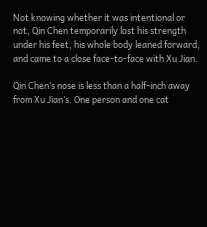Not knowing whether it was intentional or not, Qin Chen temporarily lost his strength under his feet, his whole body leaned forward, and came to a close face-to-face with Xu Jian.

Qin Chen’s nose is less than a half-inch away from Xu Jian’s. One person and one cat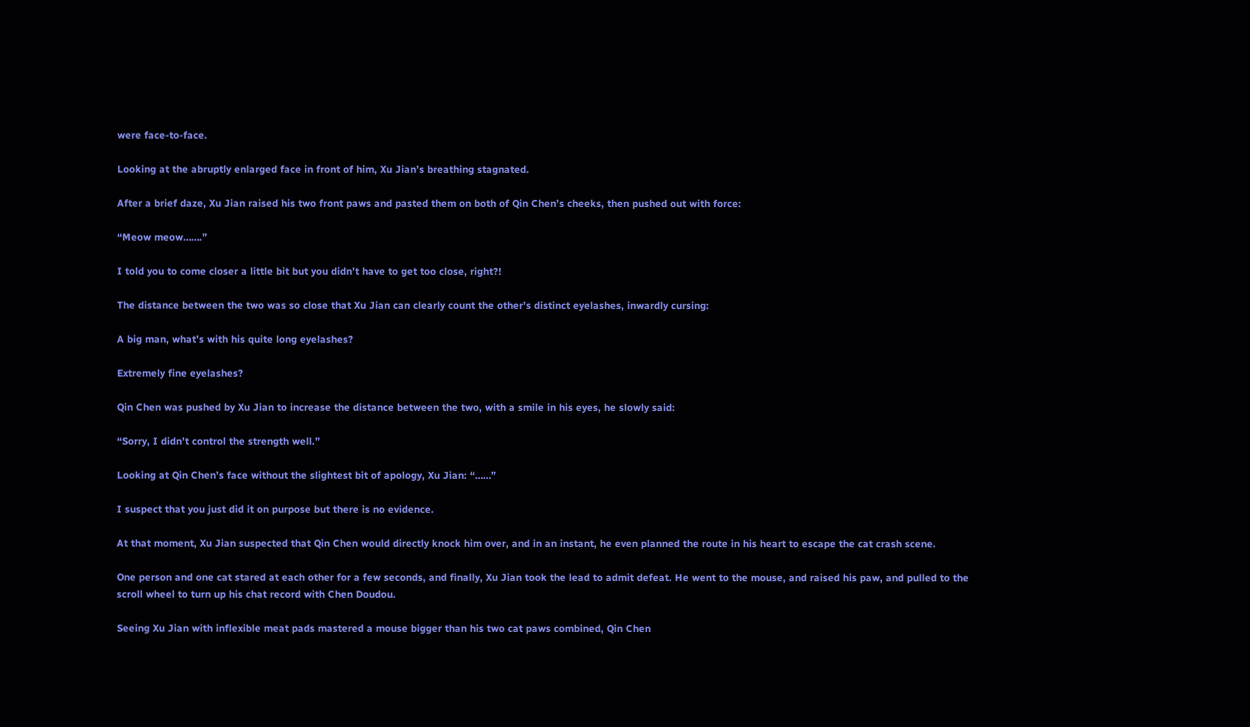were face-to-face.

Looking at the abruptly enlarged face in front of him, Xu Jian’s breathing stagnated.

After a brief daze, Xu Jian raised his two front paws and pasted them on both of Qin Chen’s cheeks, then pushed out with force:

“Meow meow…….”

I told you to come closer a little bit but you didn’t have to get too close, right?!

The distance between the two was so close that Xu Jian can clearly count the other’s distinct eyelashes, inwardly cursing:

A big man, what’s with his quite long eyelashes?

Extremely fine eyelashes?

Qin Chen was pushed by Xu Jian to increase the distance between the two, with a smile in his eyes, he slowly said:

“Sorry, I didn’t control the strength well.”

Looking at Qin Chen’s face without the slightest bit of apology, Xu Jian: “……”

I suspect that you just did it on purpose but there is no evidence.

At that moment, Xu Jian suspected that Qin Chen would directly knock him over, and in an instant, he even planned the route in his heart to escape the cat crash scene.

One person and one cat stared at each other for a few seconds, and finally, Xu Jian took the lead to admit defeat. He went to the mouse, and raised his paw, and pulled to the scroll wheel to turn up his chat record with Chen Doudou.

Seeing Xu Jian with inflexible meat pads mastered a mouse bigger than his two cat paws combined, Qin Chen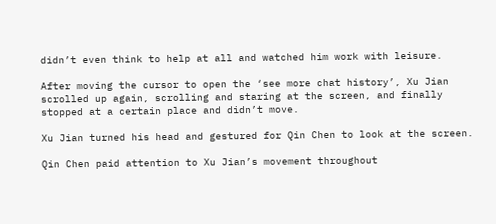didn’t even think to help at all and watched him work with leisure.

After moving the cursor to open the ‘see more chat history’, Xu Jian scrolled up again, scrolling and staring at the screen, and finally stopped at a certain place and didn’t move.

Xu Jian turned his head and gestured for Qin Chen to look at the screen.

Qin Chen paid attention to Xu Jian’s movement throughout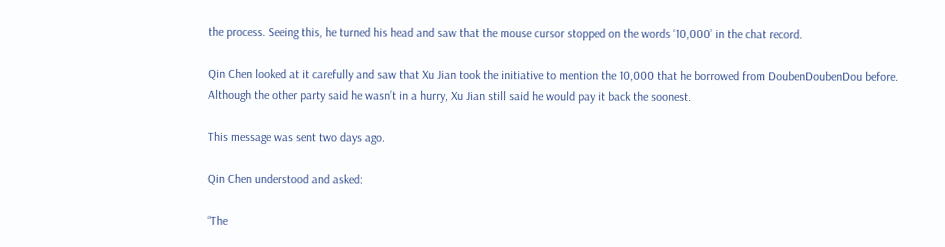the process. Seeing this, he turned his head and saw that the mouse cursor stopped on the words ‘10,000’ in the chat record.

Qin Chen looked at it carefully and saw that Xu Jian took the initiative to mention the 10,000 that he borrowed from DoubenDoubenDou before. Although the other party said he wasn’t in a hurry, Xu Jian still said he would pay it back the soonest.

This message was sent two days ago.

Qin Chen understood and asked:

“The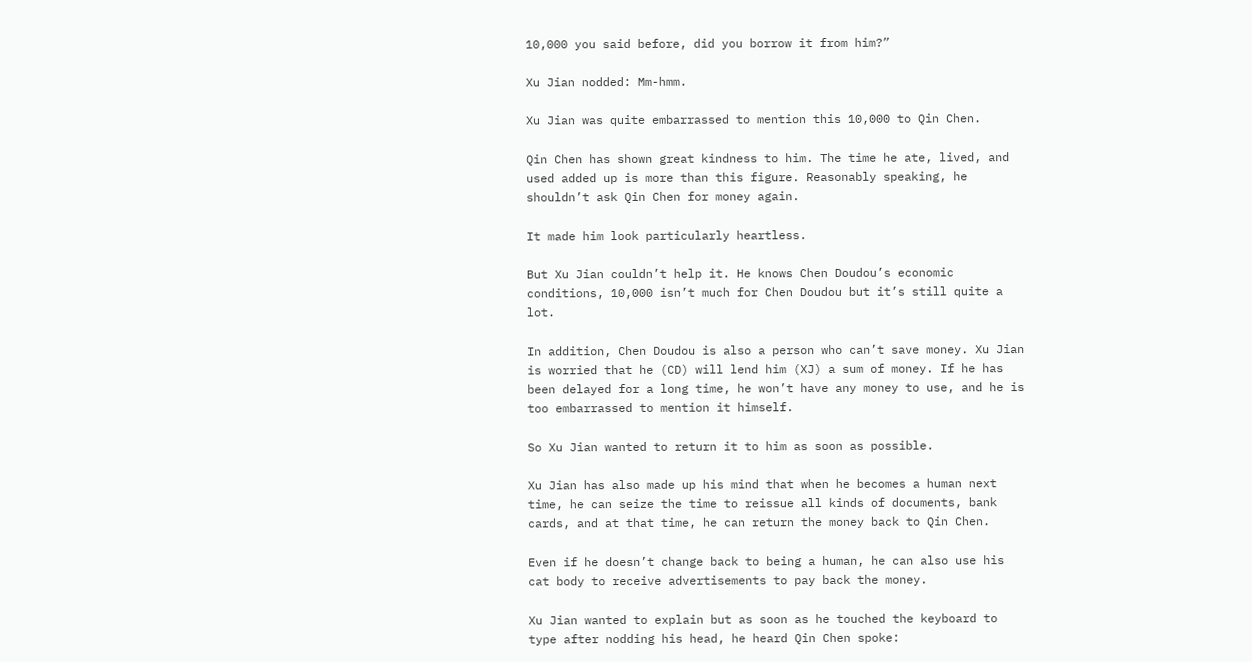10,000 you said before, did you borrow it from him?”

Xu Jian nodded: Mm-hmm.

Xu Jian was quite embarrassed to mention this 10,000 to Qin Chen.

Qin Chen has shown great kindness to him. The time he ate, lived, and used added up is more than this figure. Reasonably speaking, he shouldn’t ask Qin Chen for money again.

It made him look particularly heartless.

But Xu Jian couldn’t help it. He knows Chen Doudou’s economic conditions, 10,000 isn’t much for Chen Doudou but it’s still quite a lot.

In addition, Chen Doudou is also a person who can’t save money. Xu Jian is worried that he (CD) will lend him (XJ) a sum of money. If he has been delayed for a long time, he won’t have any money to use, and he is too embarrassed to mention it himself.

So Xu Jian wanted to return it to him as soon as possible.

Xu Jian has also made up his mind that when he becomes a human next time, he can seize the time to reissue all kinds of documents, bank cards, and at that time, he can return the money back to Qin Chen.

Even if he doesn’t change back to being a human, he can also use his cat body to receive advertisements to pay back the money.

Xu Jian wanted to explain but as soon as he touched the keyboard to type after nodding his head, he heard Qin Chen spoke: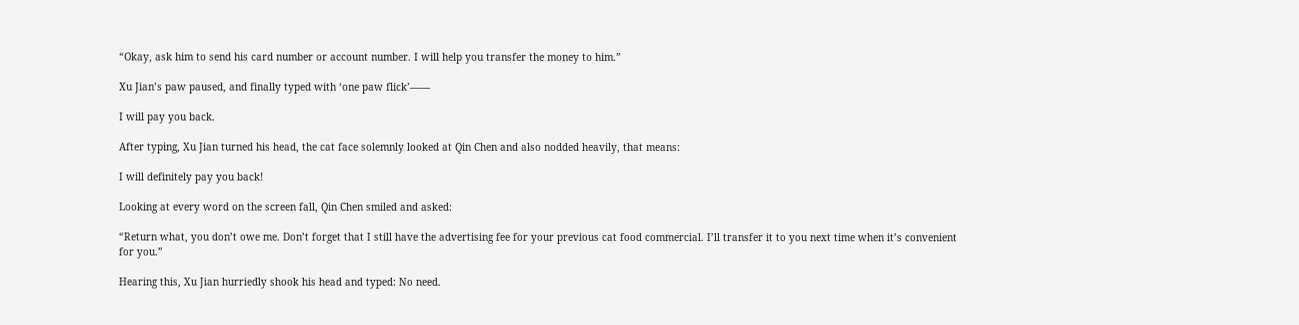“Okay, ask him to send his card number or account number. I will help you transfer the money to him.”

Xu Jian’s paw paused, and finally typed with ‘one paw flick’——

I will pay you back.

After typing, Xu Jian turned his head, the cat face solemnly looked at Qin Chen and also nodded heavily, that means:

I will definitely pay you back!

Looking at every word on the screen fall, Qin Chen smiled and asked:

“Return what, you don’t owe me. Don’t forget that I still have the advertising fee for your previous cat food commercial. I’ll transfer it to you next time when it’s convenient for you.”

Hearing this, Xu Jian hurriedly shook his head and typed: No need.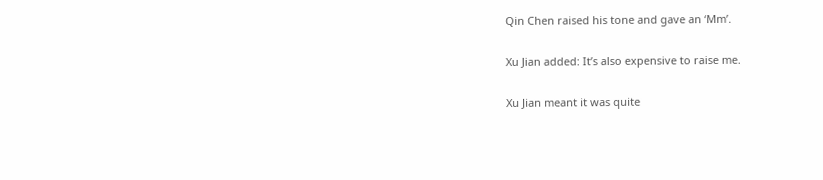Qin Chen raised his tone and gave an ‘Mm’.

Xu Jian added: It’s also expensive to raise me.

Xu Jian meant it was quite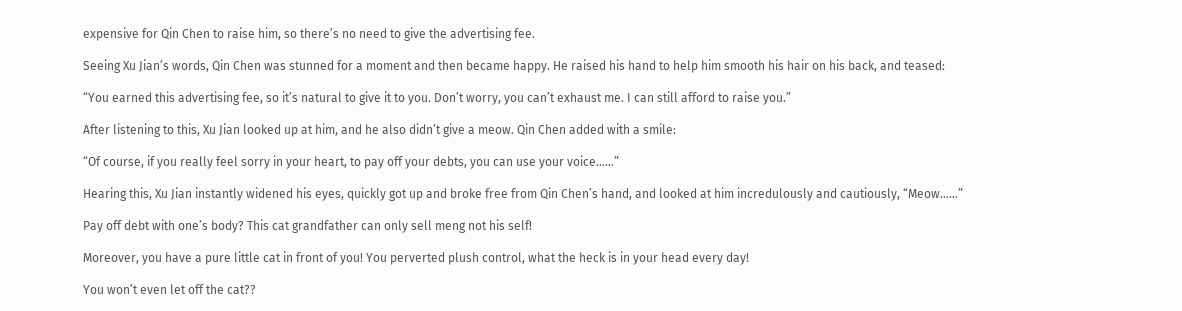expensive for Qin Chen to raise him, so there’s no need to give the advertising fee.

Seeing Xu Jian’s words, Qin Chen was stunned for a moment and then became happy. He raised his hand to help him smooth his hair on his back, and teased:

“You earned this advertising fee, so it’s natural to give it to you. Don’t worry, you can’t exhaust me. I can still afford to raise you.”

After listening to this, Xu Jian looked up at him, and he also didn’t give a meow. Qin Chen added with a smile:

“Of course, if you really feel sorry in your heart, to pay off your debts, you can use your voice……”

Hearing this, Xu Jian instantly widened his eyes, quickly got up and broke free from Qin Chen’s hand, and looked at him incredulously and cautiously, “Meow……”

Pay off debt with one’s body? This cat grandfather can only sell meng not his self!

Moreover, you have a pure little cat in front of you! You perverted plush control, what the heck is in your head every day!

You won’t even let off the cat??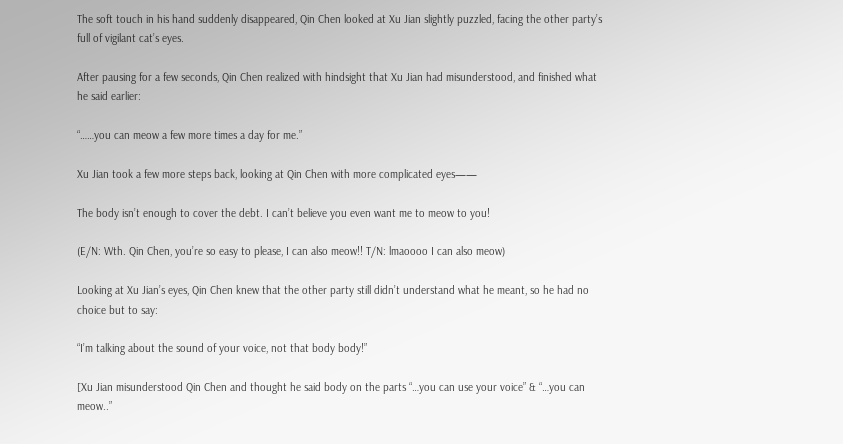The soft touch in his hand suddenly disappeared, Qin Chen looked at Xu Jian slightly puzzled, facing the other party’s full of vigilant cat’s eyes.

After pausing for a few seconds, Qin Chen realized with hindsight that Xu Jian had misunderstood, and finished what he said earlier:

“……you can meow a few more times a day for me.”

Xu Jian took a few more steps back, looking at Qin Chen with more complicated eyes——

The body isn’t enough to cover the debt. I can’t believe you even want me to meow to you!

(E/N: Wth. Qin Chen, you’re so easy to please, I can also meow!! T/N: lmaoooo I can also meow)

Looking at Xu Jian’s eyes, Qin Chen knew that the other party still didn’t understand what he meant, so he had no choice but to say:

“I’m talking about the sound of your voice, not that body body!”

[Xu Jian misunderstood Qin Chen and thought he said body on the parts “…you can use your voice” & “…you can meow..”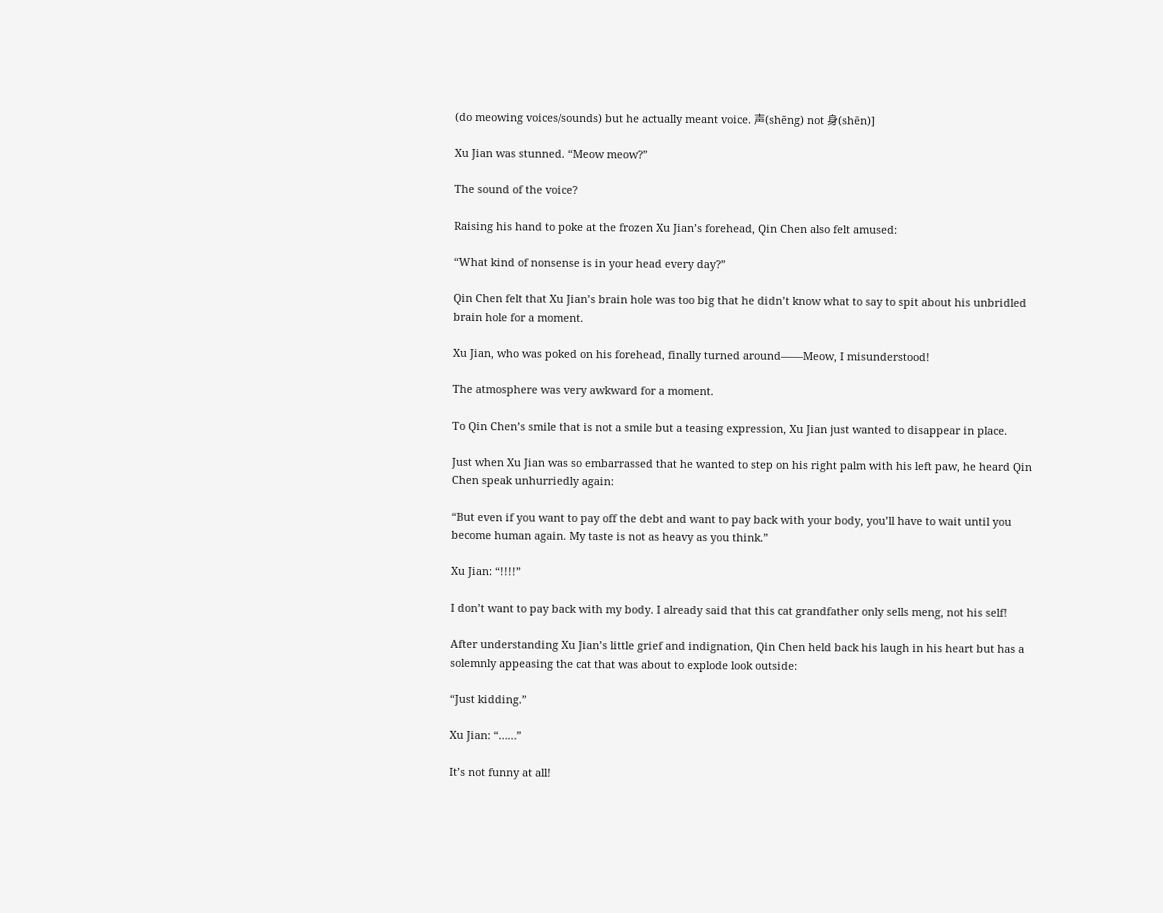(do meowing voices/sounds) but he actually meant voice. 声(shēng) not 身(shēn)]

Xu Jian was stunned. “Meow meow?”

The sound of the voice?

Raising his hand to poke at the frozen Xu Jian’s forehead, Qin Chen also felt amused:

“What kind of nonsense is in your head every day?”

Qin Chen felt that Xu Jian’s brain hole was too big that he didn’t know what to say to spit about his unbridled brain hole for a moment.

Xu Jian, who was poked on his forehead, finally turned around——Meow, I misunderstood!

The atmosphere was very awkward for a moment.

To Qin Chen’s smile that is not a smile but a teasing expression, Xu Jian just wanted to disappear in place.

Just when Xu Jian was so embarrassed that he wanted to step on his right palm with his left paw, he heard Qin Chen speak unhurriedly again:

“But even if you want to pay off the debt and want to pay back with your body, you’ll have to wait until you become human again. My taste is not as heavy as you think.”

Xu Jian: “!!!!”

I don’t want to pay back with my body. I already said that this cat grandfather only sells meng, not his self!

After understanding Xu Jian’s little grief and indignation, Qin Chen held back his laugh in his heart but has a solemnly appeasing the cat that was about to explode look outside:

“Just kidding.”

Xu Jian: “……”

It’s not funny at all!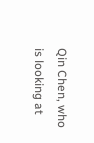Qin Chen, who is looking at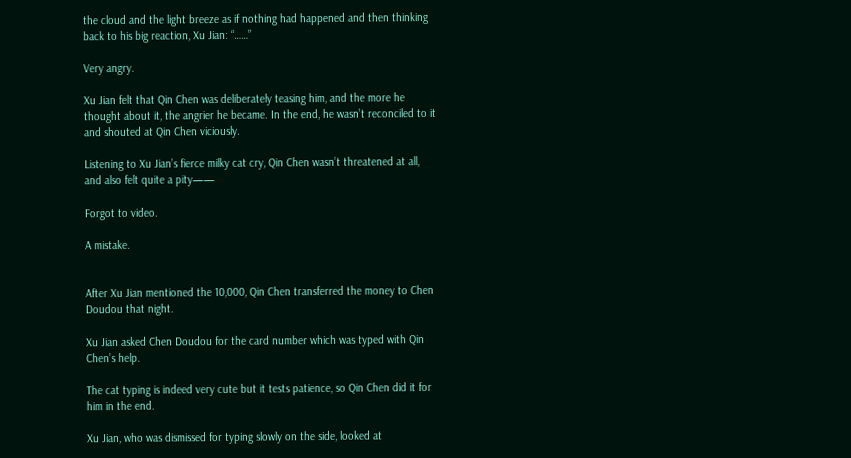the cloud and the light breeze as if nothing had happened and then thinking back to his big reaction, Xu Jian: “……”

Very angry.

Xu Jian felt that Qin Chen was deliberately teasing him, and the more he thought about it, the angrier he became. In the end, he wasn’t reconciled to it and shouted at Qin Chen viciously.

Listening to Xu Jian’s fierce milky cat cry, Qin Chen wasn’t threatened at all, and also felt quite a pity——

Forgot to video.

A mistake.


After Xu Jian mentioned the 10,000, Qin Chen transferred the money to Chen Doudou that night.

Xu Jian asked Chen Doudou for the card number which was typed with Qin Chen’s help.

The cat typing is indeed very cute but it tests patience, so Qin Chen did it for him in the end.

Xu Jian, who was dismissed for typing slowly on the side, looked at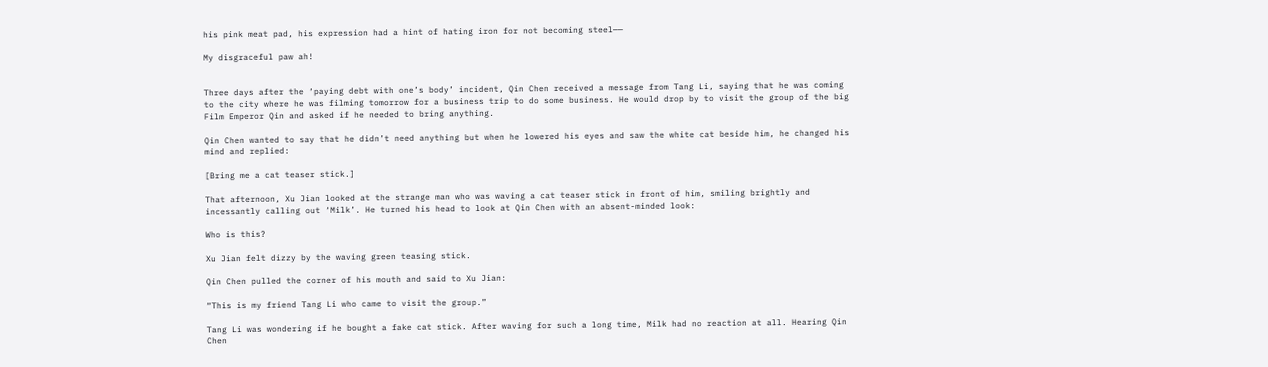his pink meat pad, his expression had a hint of hating iron for not becoming steel——

My disgraceful paw ah!


Three days after the ‘paying debt with one’s body’ incident, Qin Chen received a message from Tang Li, saying that he was coming to the city where he was filming tomorrow for a business trip to do some business. He would drop by to visit the group of the big Film Emperor Qin and asked if he needed to bring anything.

Qin Chen wanted to say that he didn’t need anything but when he lowered his eyes and saw the white cat beside him, he changed his mind and replied:

[Bring me a cat teaser stick.]

That afternoon, Xu Jian looked at the strange man who was waving a cat teaser stick in front of him, smiling brightly and incessantly calling out ‘Milk’. He turned his head to look at Qin Chen with an absent-minded look:

Who is this?

Xu Jian felt dizzy by the waving green teasing stick.

Qin Chen pulled the corner of his mouth and said to Xu Jian:

“This is my friend Tang Li who came to visit the group.”

Tang Li was wondering if he bought a fake cat stick. After waving for such a long time, Milk had no reaction at all. Hearing Qin Chen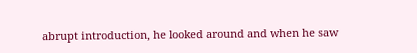abrupt introduction, he looked around and when he saw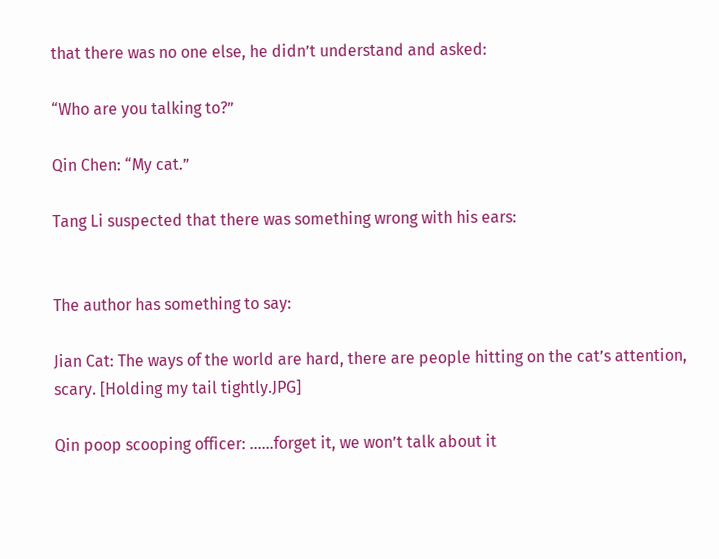that there was no one else, he didn’t understand and asked:

“Who are you talking to?”

Qin Chen: “My cat.”

Tang Li suspected that there was something wrong with his ears:


The author has something to say:

Jian Cat: The ways of the world are hard, there are people hitting on the cat’s attention, scary. [Holding my tail tightly.JPG]

Qin poop scooping officer: ……forget it, we won’t talk about it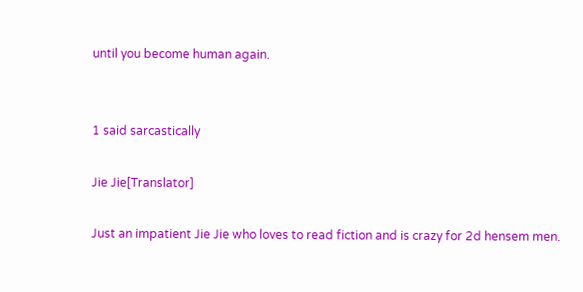until you become human again.


1 said sarcastically

Jie Jie[Translator]

Just an impatient Jie Jie who loves to read fiction and is crazy for 2d hensem men.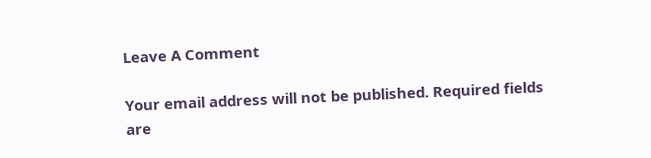Leave A Comment

Your email address will not be published. Required fields are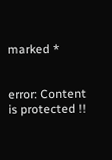marked *


error: Content is protected !!